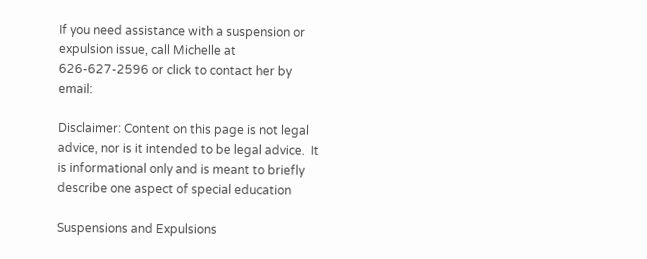If you need assistance with a suspension or expulsion issue, call Michelle at 626-627-2596 or click to contact her by email:

Disclaimer: Content on this page is not legal advice, nor is it intended to be legal advice.  It is informational only and is meant to briefly describe one aspect of special education

Suspensions and Expulsions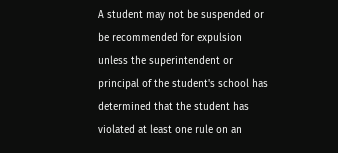A student may not be suspended or be recommended for expulsion unless the superintendent or principal of the student's school has determined that the student has violated at least one rule on an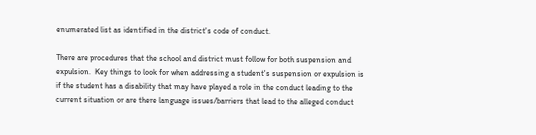enumerated list as identified in the district's code of conduct.

There are procedures that the school and district must follow for both suspension and expulsion.  Key things to look for when addressing a student's suspension or expulsion is if the student has a disability that may have played a role in the conduct leading to the current situation or are there language issues/barriers that lead to the alleged conduct